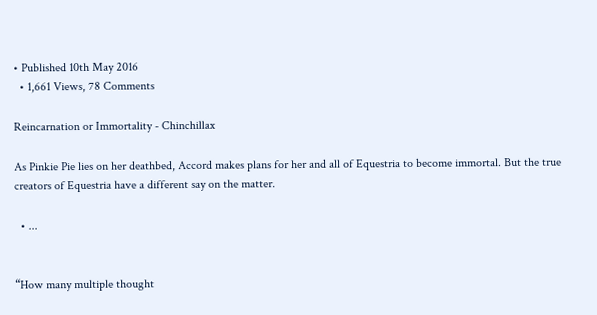• Published 10th May 2016
  • 1,661 Views, 78 Comments

Reincarnation or Immortality - Chinchillax

As Pinkie Pie lies on her deathbed, Accord makes plans for her and all of Equestria to become immortal. But the true creators of Equestria have a different say on the matter.

  • ...


“How many multiple thought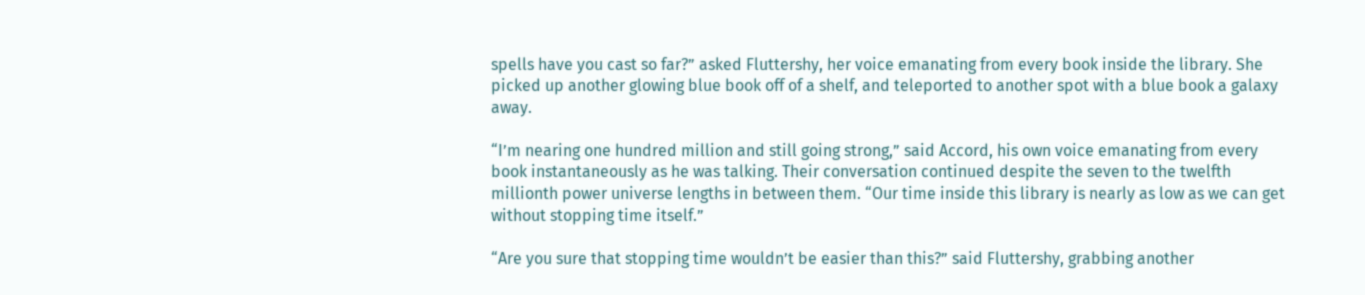spells have you cast so far?” asked Fluttershy, her voice emanating from every book inside the library. She picked up another glowing blue book off of a shelf, and teleported to another spot with a blue book a galaxy away.

“I’m nearing one hundred million and still going strong,” said Accord, his own voice emanating from every book instantaneously as he was talking. Their conversation continued despite the seven to the twelfth millionth power universe lengths in between them. “Our time inside this library is nearly as low as we can get without stopping time itself.”

“Are you sure that stopping time wouldn’t be easier than this?” said Fluttershy, grabbing another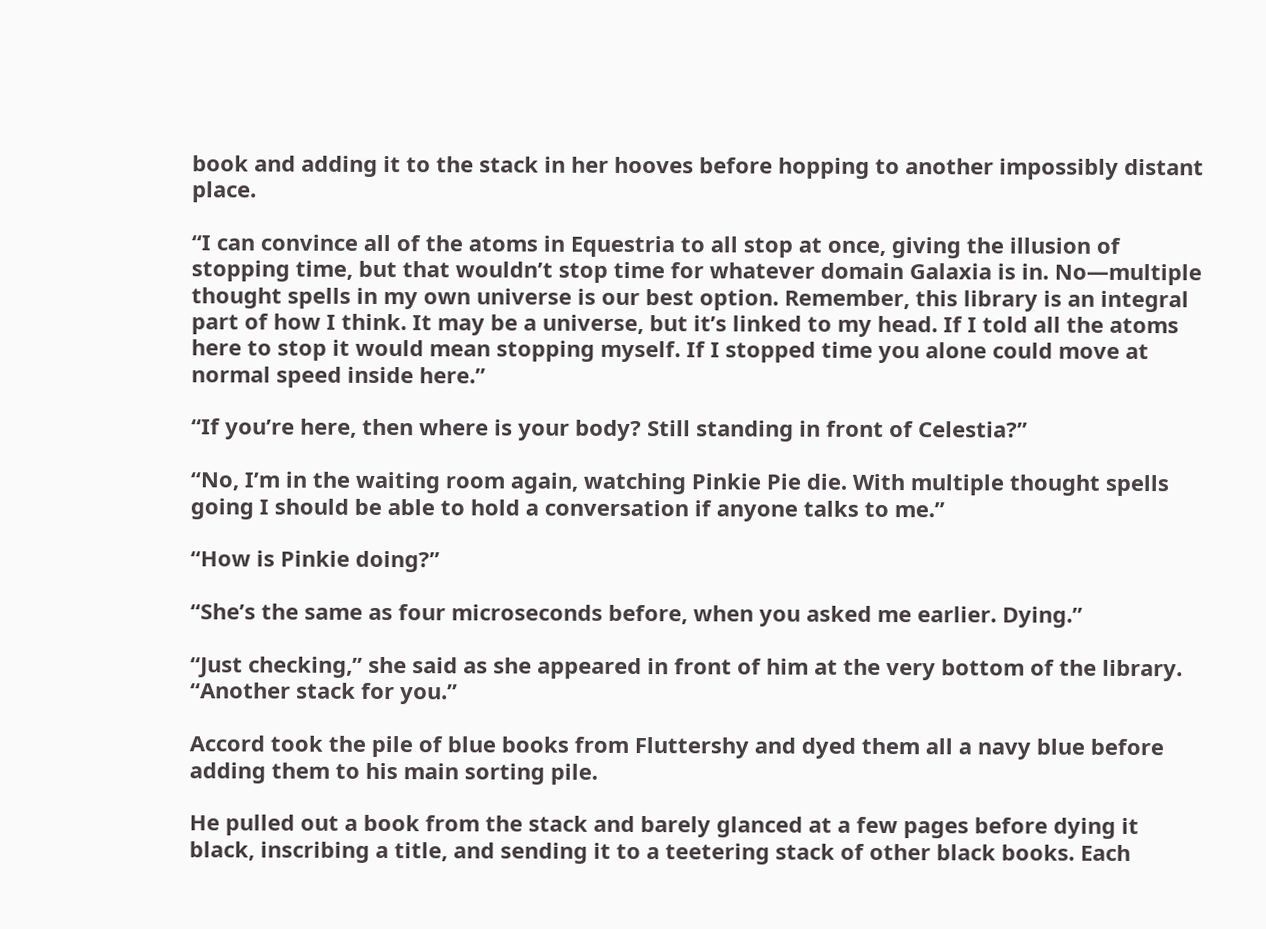book and adding it to the stack in her hooves before hopping to another impossibly distant place.

“I can convince all of the atoms in Equestria to all stop at once, giving the illusion of stopping time, but that wouldn’t stop time for whatever domain Galaxia is in. No—multiple thought spells in my own universe is our best option. Remember, this library is an integral part of how I think. It may be a universe, but it’s linked to my head. If I told all the atoms here to stop it would mean stopping myself. If I stopped time you alone could move at normal speed inside here.”

“If you’re here, then where is your body? Still standing in front of Celestia?”

“No, I’m in the waiting room again, watching Pinkie Pie die. With multiple thought spells going I should be able to hold a conversation if anyone talks to me.”

“How is Pinkie doing?”

“She’s the same as four microseconds before, when you asked me earlier. Dying.”

“Just checking,” she said as she appeared in front of him at the very bottom of the library. “Another stack for you.”

Accord took the pile of blue books from Fluttershy and dyed them all a navy blue before adding them to his main sorting pile.

He pulled out a book from the stack and barely glanced at a few pages before dying it black, inscribing a title, and sending it to a teetering stack of other black books. Each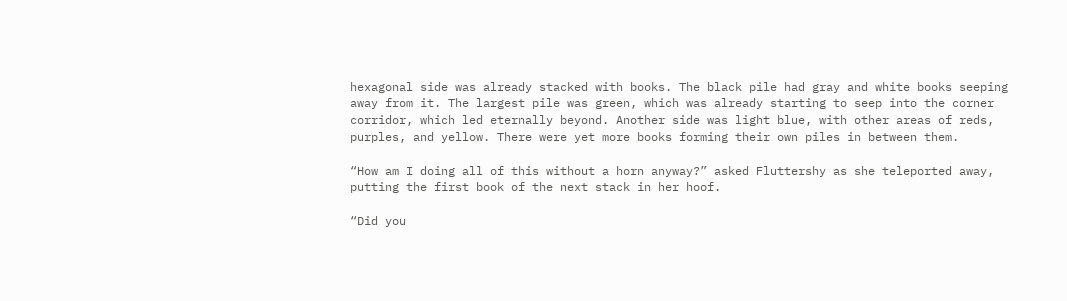hexagonal side was already stacked with books. The black pile had gray and white books seeping away from it. The largest pile was green, which was already starting to seep into the corner corridor, which led eternally beyond. Another side was light blue, with other areas of reds, purples, and yellow. There were yet more books forming their own piles in between them.

“How am I doing all of this without a horn anyway?” asked Fluttershy as she teleported away, putting the first book of the next stack in her hoof.

“Did you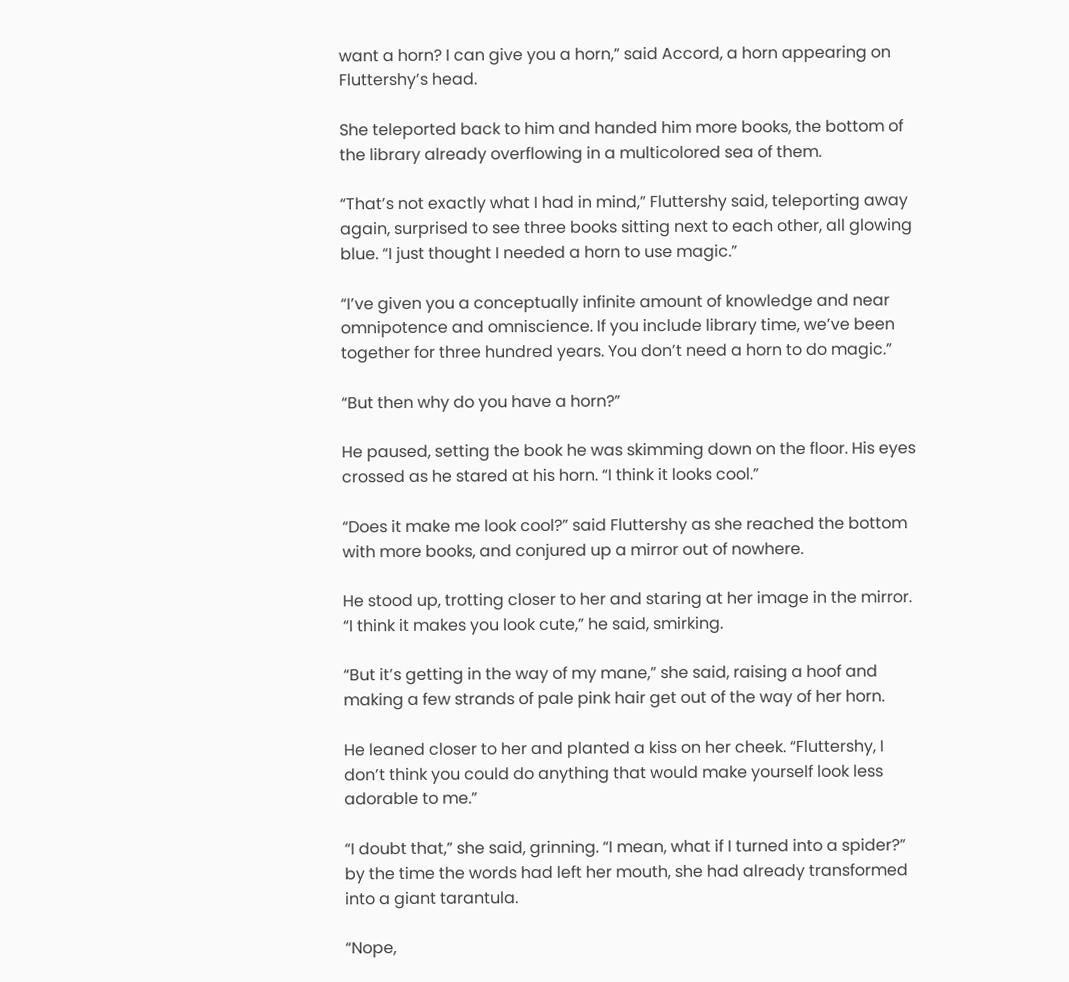want a horn? I can give you a horn,” said Accord, a horn appearing on Fluttershy’s head.

She teleported back to him and handed him more books, the bottom of the library already overflowing in a multicolored sea of them.

“That’s not exactly what I had in mind,” Fluttershy said, teleporting away again, surprised to see three books sitting next to each other, all glowing blue. “I just thought I needed a horn to use magic.”

“I’ve given you a conceptually infinite amount of knowledge and near omnipotence and omniscience. If you include library time, we’ve been together for three hundred years. You don’t need a horn to do magic.”

“But then why do you have a horn?”

He paused, setting the book he was skimming down on the floor. His eyes crossed as he stared at his horn. “I think it looks cool.”

“Does it make me look cool?” said Fluttershy as she reached the bottom with more books, and conjured up a mirror out of nowhere.

He stood up, trotting closer to her and staring at her image in the mirror. “I think it makes you look cute,” he said, smirking.

“But it’s getting in the way of my mane,” she said, raising a hoof and making a few strands of pale pink hair get out of the way of her horn.

He leaned closer to her and planted a kiss on her cheek. “Fluttershy, I don’t think you could do anything that would make yourself look less adorable to me.”

“I doubt that,” she said, grinning. “I mean, what if I turned into a spider?” by the time the words had left her mouth, she had already transformed into a giant tarantula.

“Nope,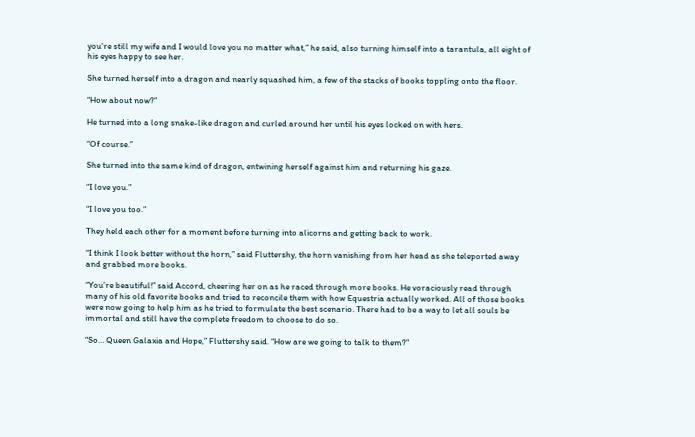you’re still my wife and I would love you no matter what,” he said, also turning himself into a tarantula, all eight of his eyes happy to see her.

She turned herself into a dragon and nearly squashed him, a few of the stacks of books toppling onto the floor.

“How about now?”

He turned into a long snake-like dragon and curled around her until his eyes locked on with hers.

“Of course.”

She turned into the same kind of dragon, entwining herself against him and returning his gaze.

“I love you.”

“I love you too.”

They held each other for a moment before turning into alicorns and getting back to work.

“I think I look better without the horn,” said Fluttershy, the horn vanishing from her head as she teleported away and grabbed more books.

“You’re beautiful!” said Accord, cheering her on as he raced through more books. He voraciously read through many of his old favorite books and tried to reconcile them with how Equestria actually worked. All of those books were now going to help him as he tried to formulate the best scenario. There had to be a way to let all souls be immortal and still have the complete freedom to choose to do so.

“So… Queen Galaxia and Hope,” Fluttershy said. “How are we going to talk to them?”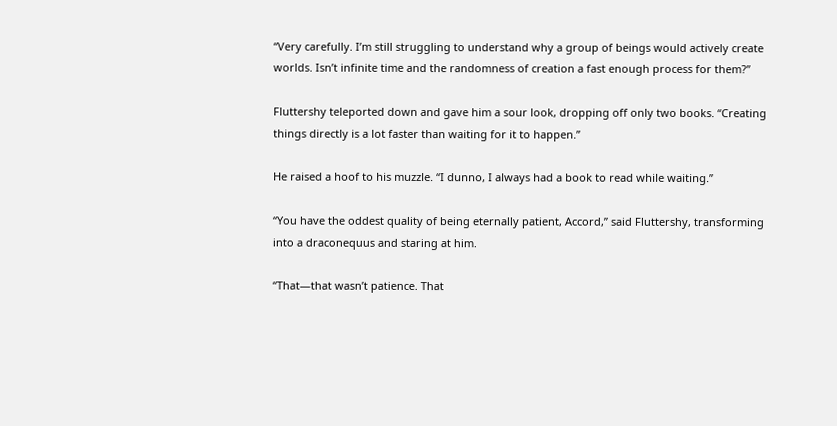“Very carefully. I’m still struggling to understand why a group of beings would actively create worlds. Isn’t infinite time and the randomness of creation a fast enough process for them?”

Fluttershy teleported down and gave him a sour look, dropping off only two books. “Creating things directly is a lot faster than waiting for it to happen.”

He raised a hoof to his muzzle. “I dunno, I always had a book to read while waiting.”

“You have the oddest quality of being eternally patient, Accord,” said Fluttershy, transforming into a draconequus and staring at him.

“That—that wasn’t patience. That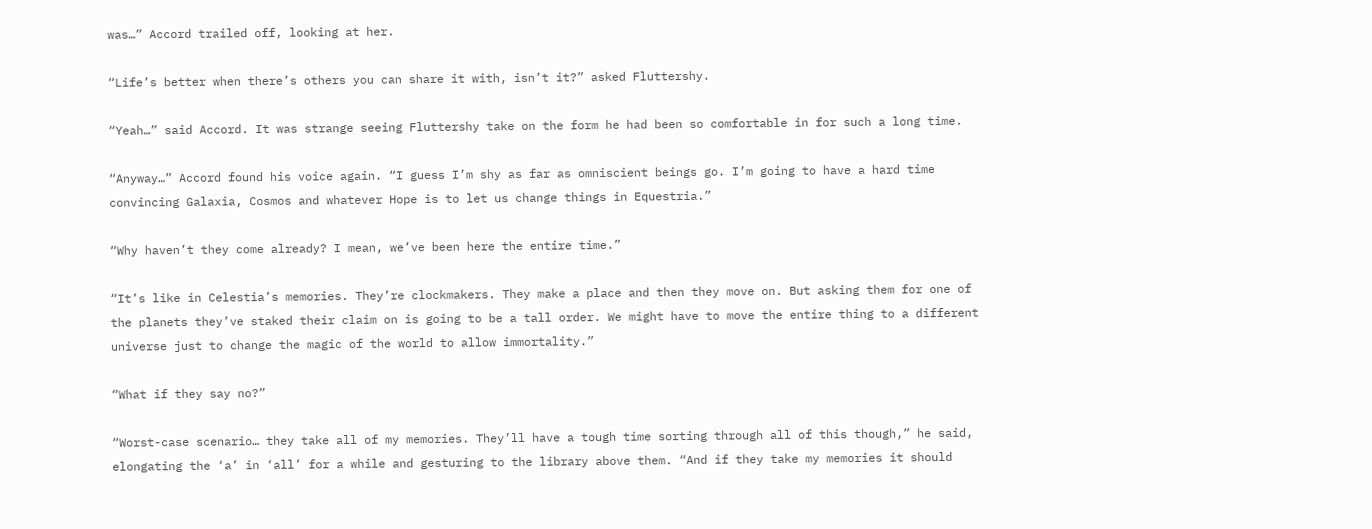was…” Accord trailed off, looking at her.

“Life’s better when there’s others you can share it with, isn’t it?” asked Fluttershy.

“Yeah…” said Accord. It was strange seeing Fluttershy take on the form he had been so comfortable in for such a long time.

“Anyway…” Accord found his voice again. “I guess I’m shy as far as omniscient beings go. I’m going to have a hard time convincing Galaxia, Cosmos and whatever Hope is to let us change things in Equestria.”

“Why haven’t they come already? I mean, we’ve been here the entire time.”

“It’s like in Celestia’s memories. They’re clockmakers. They make a place and then they move on. But asking them for one of the planets they’ve staked their claim on is going to be a tall order. We might have to move the entire thing to a different universe just to change the magic of the world to allow immortality.”

“What if they say no?”

“Worst-case scenario… they take all of my memories. They’ll have a tough time sorting through all of this though,” he said, elongating the ‘a’ in ‘all’ for a while and gesturing to the library above them. “And if they take my memories it should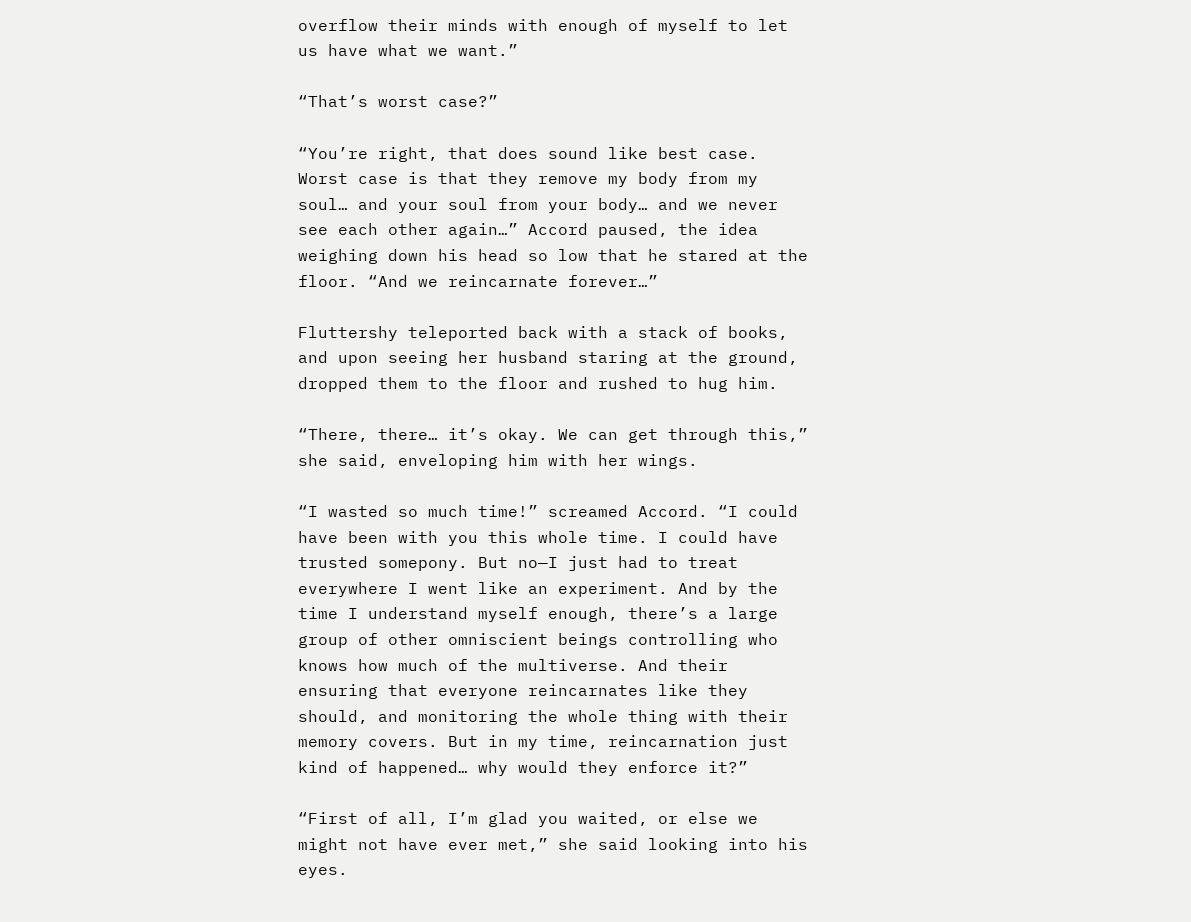overflow their minds with enough of myself to let us have what we want.”

“That’s worst case?”

“You’re right, that does sound like best case. Worst case is that they remove my body from my soul… and your soul from your body… and we never see each other again…” Accord paused, the idea weighing down his head so low that he stared at the floor. “And we reincarnate forever…”

Fluttershy teleported back with a stack of books, and upon seeing her husband staring at the ground, dropped them to the floor and rushed to hug him.

“There, there… it’s okay. We can get through this,” she said, enveloping him with her wings.

“I wasted so much time!” screamed Accord. “I could have been with you this whole time. I could have trusted somepony. But no—I just had to treat everywhere I went like an experiment. And by the time I understand myself enough, there’s a large group of other omniscient beings controlling who knows how much of the multiverse. And their ensuring that everyone reincarnates like they should, and monitoring the whole thing with their memory covers. But in my time, reincarnation just kind of happened… why would they enforce it?”

“First of all, I’m glad you waited, or else we might not have ever met,” she said looking into his eyes.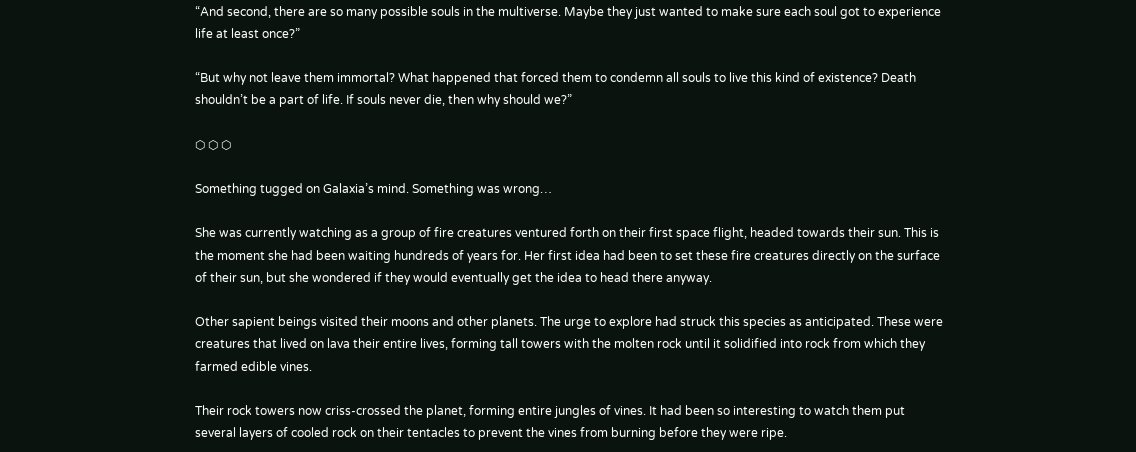“And second, there are so many possible souls in the multiverse. Maybe they just wanted to make sure each soul got to experience life at least once?”

“But why not leave them immortal? What happened that forced them to condemn all souls to live this kind of existence? Death shouldn’t be a part of life. If souls never die, then why should we?”

⬡ ⬡ ⬡

Something tugged on Galaxia’s mind. Something was wrong…

She was currently watching as a group of fire creatures ventured forth on their first space flight, headed towards their sun. This is the moment she had been waiting hundreds of years for. Her first idea had been to set these fire creatures directly on the surface of their sun, but she wondered if they would eventually get the idea to head there anyway.

Other sapient beings visited their moons and other planets. The urge to explore had struck this species as anticipated. These were creatures that lived on lava their entire lives, forming tall towers with the molten rock until it solidified into rock from which they farmed edible vines.

Their rock towers now criss-crossed the planet, forming entire jungles of vines. It had been so interesting to watch them put several layers of cooled rock on their tentacles to prevent the vines from burning before they were ripe.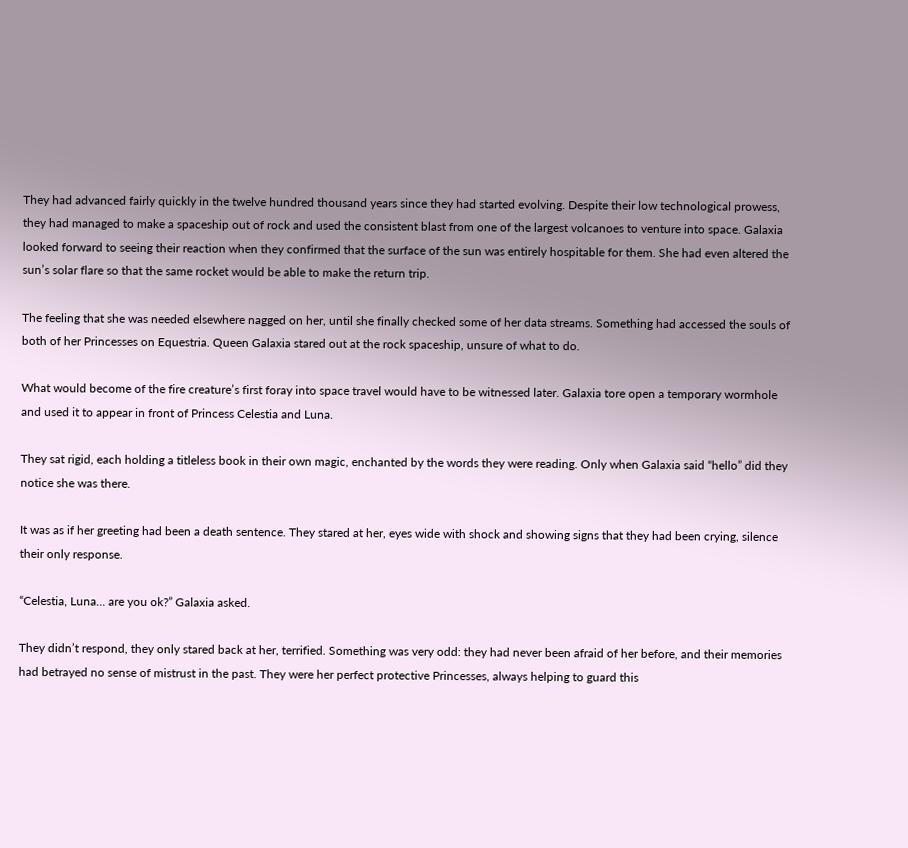They had advanced fairly quickly in the twelve hundred thousand years since they had started evolving. Despite their low technological prowess, they had managed to make a spaceship out of rock and used the consistent blast from one of the largest volcanoes to venture into space. Galaxia looked forward to seeing their reaction when they confirmed that the surface of the sun was entirely hospitable for them. She had even altered the sun’s solar flare so that the same rocket would be able to make the return trip.

The feeling that she was needed elsewhere nagged on her, until she finally checked some of her data streams. Something had accessed the souls of both of her Princesses on Equestria. Queen Galaxia stared out at the rock spaceship, unsure of what to do.

What would become of the fire creature’s first foray into space travel would have to be witnessed later. Galaxia tore open a temporary wormhole and used it to appear in front of Princess Celestia and Luna.

They sat rigid, each holding a titleless book in their own magic, enchanted by the words they were reading. Only when Galaxia said “hello” did they notice she was there.

It was as if her greeting had been a death sentence. They stared at her, eyes wide with shock and showing signs that they had been crying, silence their only response.

“Celestia, Luna… are you ok?” Galaxia asked.

They didn’t respond, they only stared back at her, terrified. Something was very odd: they had never been afraid of her before, and their memories had betrayed no sense of mistrust in the past. They were her perfect protective Princesses, always helping to guard this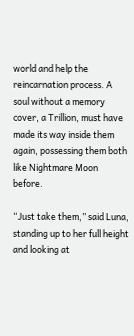world and help the reincarnation process. A soul without a memory cover, a Trillion, must have made its way inside them again, possessing them both like Nightmare Moon before.

“Just take them,” said Luna, standing up to her full height and looking at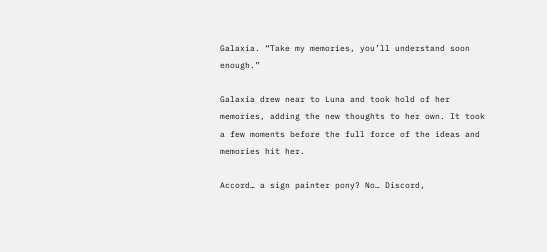Galaxia. “Take my memories, you’ll understand soon enough.”

Galaxia drew near to Luna and took hold of her memories, adding the new thoughts to her own. It took a few moments before the full force of the ideas and memories hit her.

Accord… a sign painter pony? No… Discord,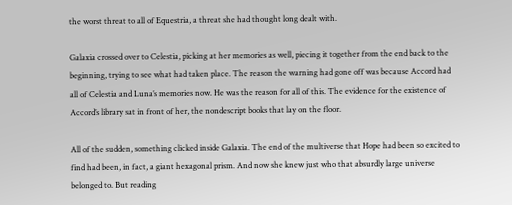the worst threat to all of Equestria, a threat she had thought long dealt with.

Galaxia crossed over to Celestia, picking at her memories as well, piecing it together from the end back to the beginning, trying to see what had taken place. The reason the warning had gone off was because Accord had all of Celestia and Luna’s memories now. He was the reason for all of this. The evidence for the existence of Accord’s library sat in front of her, the nondescript books that lay on the floor.

All of the sudden, something clicked inside Galaxia. The end of the multiverse that Hope had been so excited to find had been, in fact, a giant hexagonal prism. And now she knew just who that absurdly large universe belonged to. But reading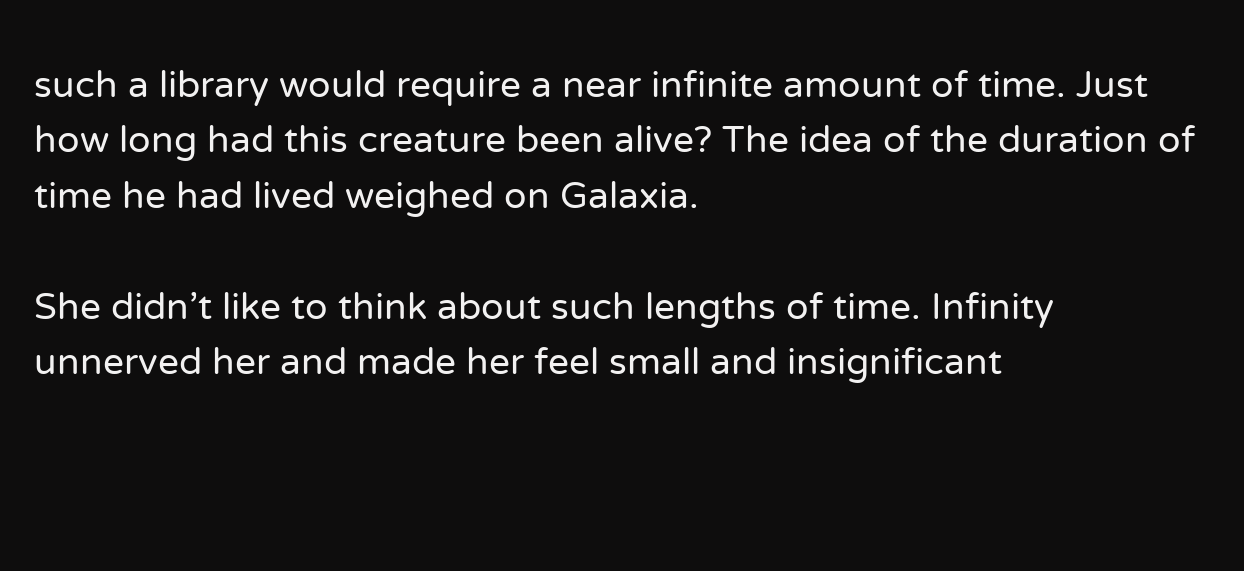such a library would require a near infinite amount of time. Just how long had this creature been alive? The idea of the duration of time he had lived weighed on Galaxia.

She didn’t like to think about such lengths of time. Infinity unnerved her and made her feel small and insignificant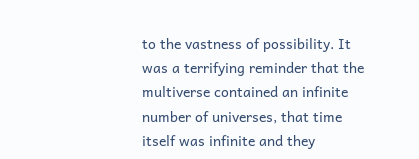to the vastness of possibility. It was a terrifying reminder that the multiverse contained an infinite number of universes, that time itself was infinite and they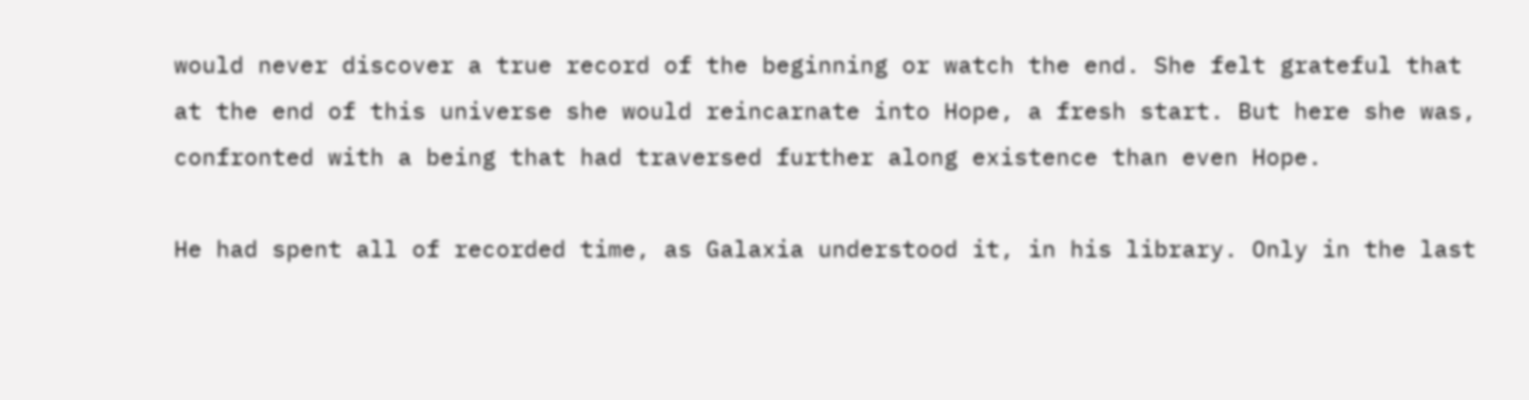would never discover a true record of the beginning or watch the end. She felt grateful that at the end of this universe she would reincarnate into Hope, a fresh start. But here she was, confronted with a being that had traversed further along existence than even Hope.

He had spent all of recorded time, as Galaxia understood it, in his library. Only in the last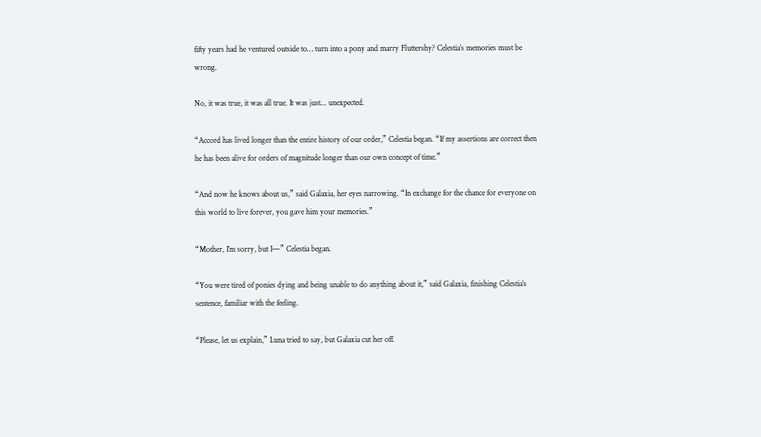fifty years had he ventured outside to… turn into a pony and marry Fluttershy? Celestia’s memories must be wrong.

No, it was true, it was all true. It was just... unexpected.

“Accord has lived longer than the entire history of our order,” Celestia began. “If my assertions are correct then he has been alive for orders of magnitude longer than our own concept of time.”

“And now he knows about us,” said Galaxia, her eyes narrowing. “In exchange for the chance for everyone on this world to live forever, you gave him your memories.”

“Mother, I’m sorry, but I—” Celestia began.

“You were tired of ponies dying and being unable to do anything about it,” said Galaxia, finishing Celestia’s sentence, familiar with the feeling.

“Please, let us explain,” Luna tried to say, but Galaxia cut her off.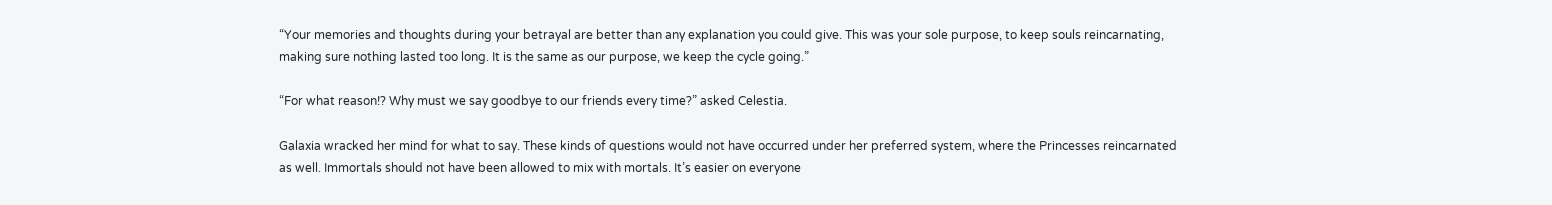“Your memories and thoughts during your betrayal are better than any explanation you could give. This was your sole purpose, to keep souls reincarnating, making sure nothing lasted too long. It is the same as our purpose, we keep the cycle going.”

“For what reason!? Why must we say goodbye to our friends every time?” asked Celestia.

Galaxia wracked her mind for what to say. These kinds of questions would not have occurred under her preferred system, where the Princesses reincarnated as well. Immortals should not have been allowed to mix with mortals. It’s easier on everyone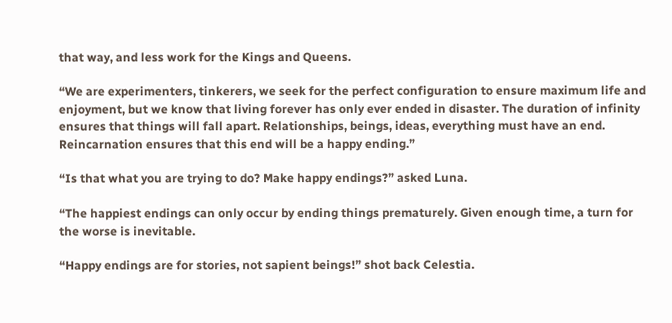that way, and less work for the Kings and Queens.

“We are experimenters, tinkerers, we seek for the perfect configuration to ensure maximum life and enjoyment, but we know that living forever has only ever ended in disaster. The duration of infinity ensures that things will fall apart. Relationships, beings, ideas, everything must have an end. Reincarnation ensures that this end will be a happy ending.”

“Is that what you are trying to do? Make happy endings?” asked Luna.

“The happiest endings can only occur by ending things prematurely. Given enough time, a turn for the worse is inevitable.

“Happy endings are for stories, not sapient beings!” shot back Celestia.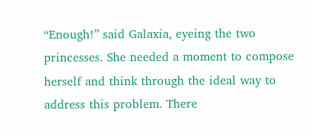“Enough!” said Galaxia, eyeing the two princesses. She needed a moment to compose herself and think through the ideal way to address this problem. There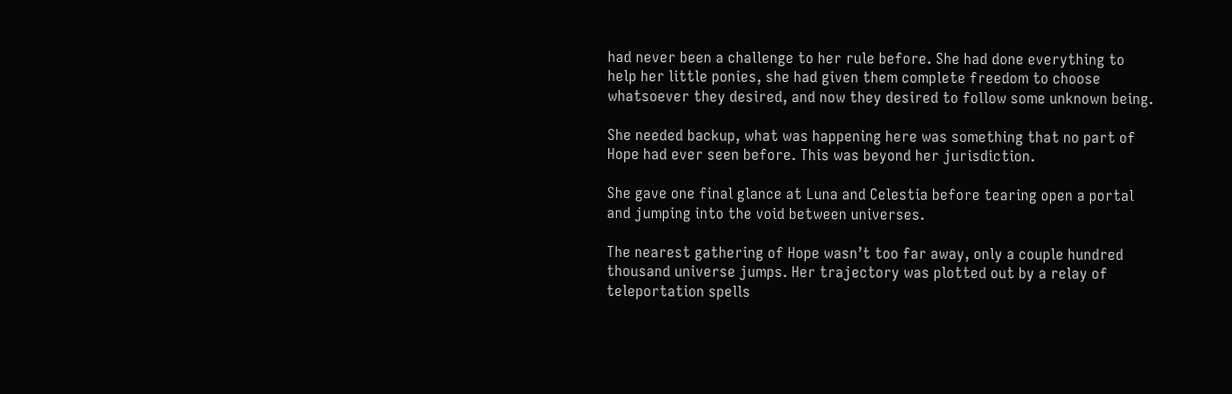had never been a challenge to her rule before. She had done everything to help her little ponies, she had given them complete freedom to choose whatsoever they desired, and now they desired to follow some unknown being.

She needed backup, what was happening here was something that no part of Hope had ever seen before. This was beyond her jurisdiction.

She gave one final glance at Luna and Celestia before tearing open a portal and jumping into the void between universes.

The nearest gathering of Hope wasn’t too far away, only a couple hundred thousand universe jumps. Her trajectory was plotted out by a relay of teleportation spells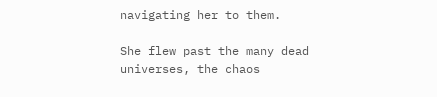navigating her to them.

She flew past the many dead universes, the chaos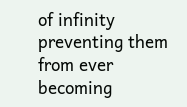of infinity preventing them from ever becoming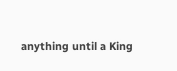anything until a King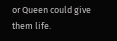or Queen could give them life.